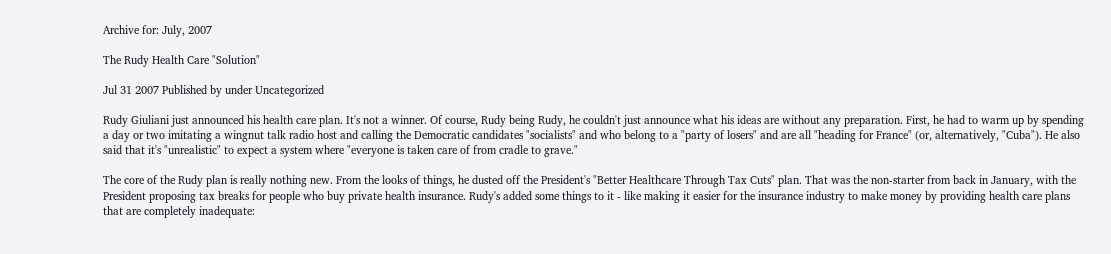Archive for: July, 2007

The Rudy Health Care "Solution"

Jul 31 2007 Published by under Uncategorized

Rudy Giuliani just announced his health care plan. It's not a winner. Of course, Rudy being Rudy, he couldn't just announce what his ideas are without any preparation. First, he had to warm up by spending a day or two imitating a wingnut talk radio host and calling the Democratic candidates "socialists" and who belong to a "party of losers" and are all "heading for France" (or, alternatively, "Cuba"). He also said that it's "unrealistic" to expect a system where "everyone is taken care of from cradle to grave."

The core of the Rudy plan is really nothing new. From the looks of things, he dusted off the President's "Better Healthcare Through Tax Cuts" plan. That was the non-starter from back in January, with the President proposing tax breaks for people who buy private health insurance. Rudy's added some things to it - like making it easier for the insurance industry to make money by providing health care plans that are completely inadequate: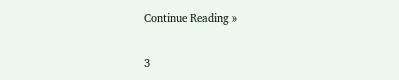Continue Reading »

3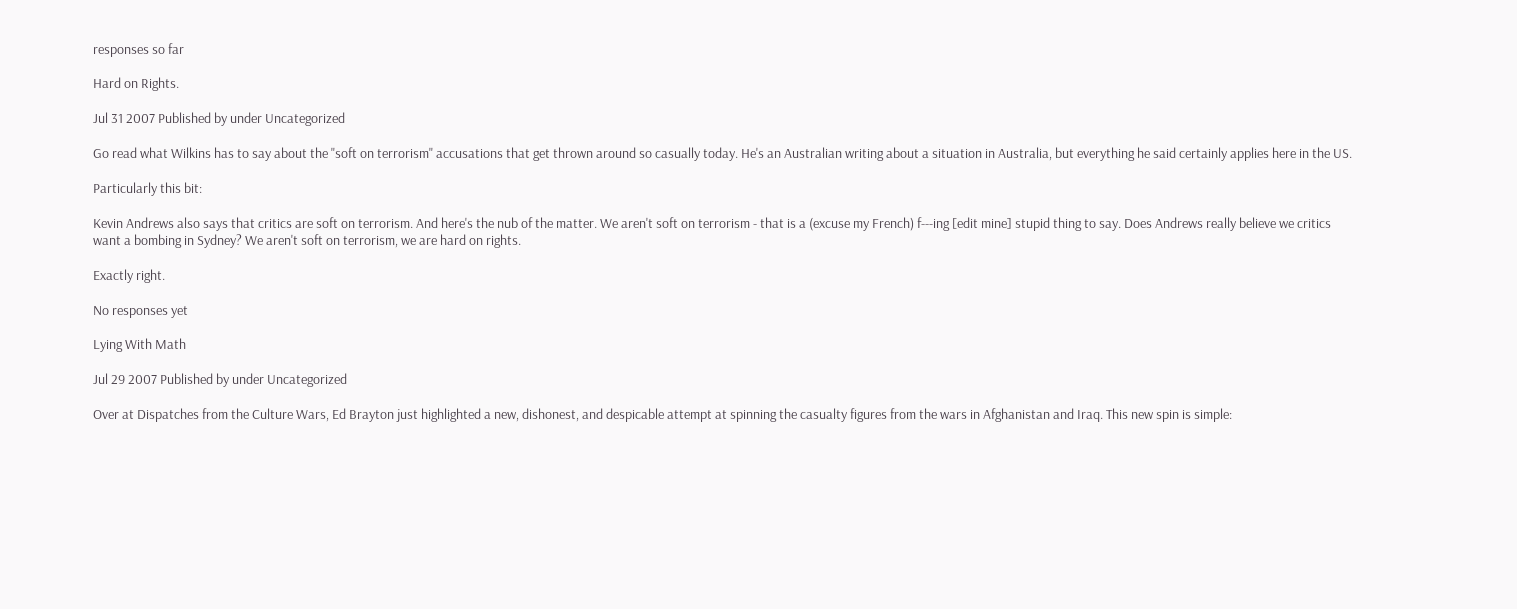responses so far

Hard on Rights.

Jul 31 2007 Published by under Uncategorized

Go read what Wilkins has to say about the "soft on terrorism" accusations that get thrown around so casually today. He's an Australian writing about a situation in Australia, but everything he said certainly applies here in the US.

Particularly this bit:

Kevin Andrews also says that critics are soft on terrorism. And here's the nub of the matter. We aren't soft on terrorism - that is a (excuse my French) f---ing [edit mine] stupid thing to say. Does Andrews really believe we critics want a bombing in Sydney? We aren't soft on terrorism, we are hard on rights.

Exactly right.

No responses yet

Lying With Math

Jul 29 2007 Published by under Uncategorized

Over at Dispatches from the Culture Wars, Ed Brayton just highlighted a new, dishonest, and despicable attempt at spinning the casualty figures from the wars in Afghanistan and Iraq. This new spin is simple: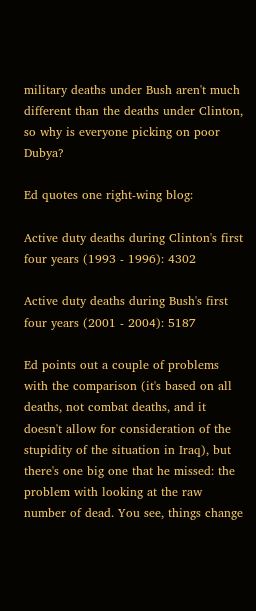military deaths under Bush aren't much different than the deaths under Clinton, so why is everyone picking on poor Dubya?

Ed quotes one right-wing blog:

Active duty deaths during Clinton's first four years (1993 - 1996): 4302

Active duty deaths during Bush's first four years (2001 - 2004): 5187

Ed points out a couple of problems with the comparison (it's based on all deaths, not combat deaths, and it doesn't allow for consideration of the stupidity of the situation in Iraq), but there's one big one that he missed: the problem with looking at the raw number of dead. You see, things change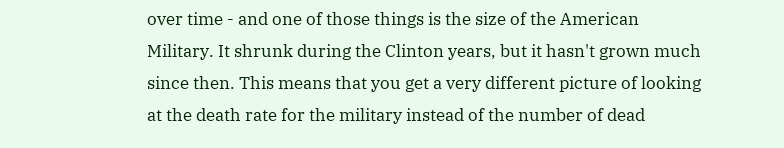over time - and one of those things is the size of the American Military. It shrunk during the Clinton years, but it hasn't grown much since then. This means that you get a very different picture of looking at the death rate for the military instead of the number of dead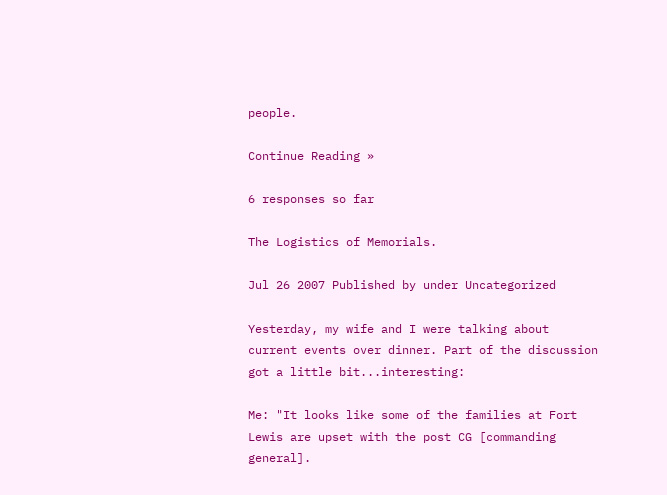people.

Continue Reading »

6 responses so far

The Logistics of Memorials.

Jul 26 2007 Published by under Uncategorized

Yesterday, my wife and I were talking about current events over dinner. Part of the discussion got a little bit...interesting:

Me: "It looks like some of the families at Fort Lewis are upset with the post CG [commanding general].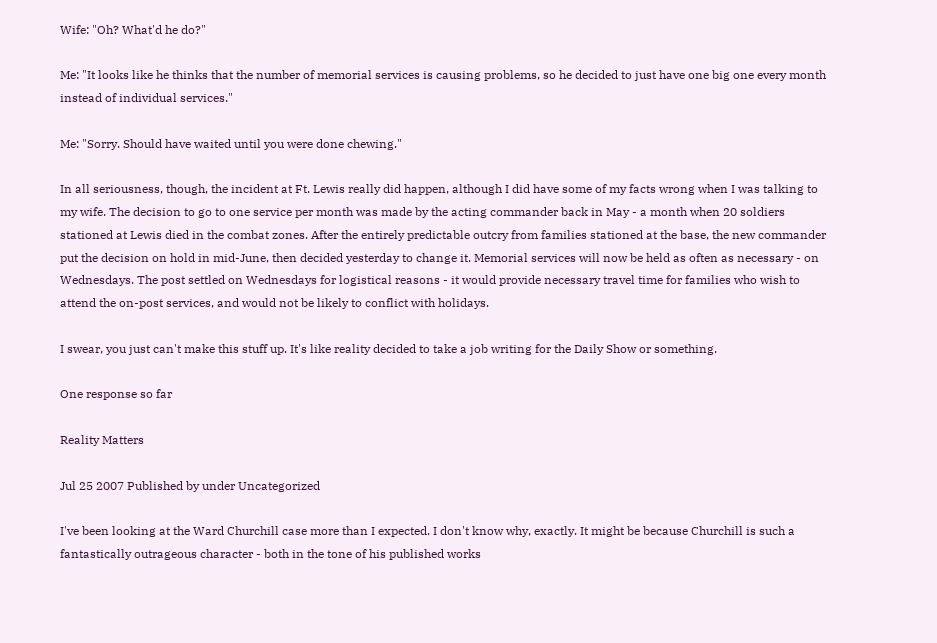Wife: "Oh? What'd he do?"

Me: "It looks like he thinks that the number of memorial services is causing problems, so he decided to just have one big one every month instead of individual services."

Me: "Sorry. Should have waited until you were done chewing."

In all seriousness, though, the incident at Ft. Lewis really did happen, although I did have some of my facts wrong when I was talking to my wife. The decision to go to one service per month was made by the acting commander back in May - a month when 20 soldiers stationed at Lewis died in the combat zones. After the entirely predictable outcry from families stationed at the base, the new commander put the decision on hold in mid-June, then decided yesterday to change it. Memorial services will now be held as often as necessary - on Wednesdays. The post settled on Wednesdays for logistical reasons - it would provide necessary travel time for families who wish to attend the on-post services, and would not be likely to conflict with holidays.

I swear, you just can't make this stuff up. It's like reality decided to take a job writing for the Daily Show or something.

One response so far

Reality Matters

Jul 25 2007 Published by under Uncategorized

I've been looking at the Ward Churchill case more than I expected. I don't know why, exactly. It might be because Churchill is such a fantastically outrageous character - both in the tone of his published works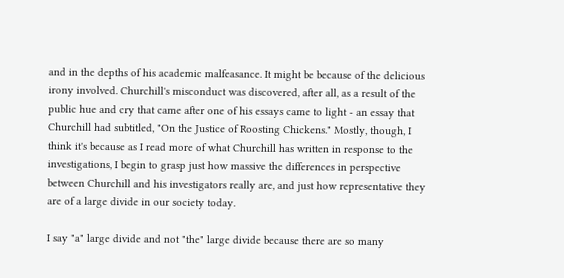and in the depths of his academic malfeasance. It might be because of the delicious irony involved. Churchill's misconduct was discovered, after all, as a result of the public hue and cry that came after one of his essays came to light - an essay that Churchill had subtitled, "On the Justice of Roosting Chickens." Mostly, though, I think it's because as I read more of what Churchill has written in response to the investigations, I begin to grasp just how massive the differences in perspective between Churchill and his investigators really are, and just how representative they are of a large divide in our society today.

I say "a" large divide and not "the" large divide because there are so many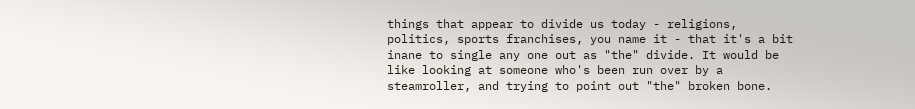things that appear to divide us today - religions, politics, sports franchises, you name it - that it's a bit inane to single any one out as "the" divide. It would be like looking at someone who's been run over by a steamroller, and trying to point out "the" broken bone.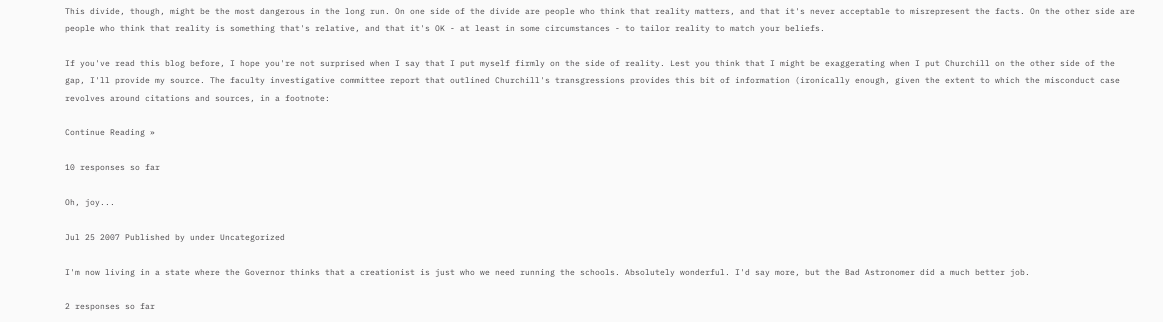This divide, though, might be the most dangerous in the long run. On one side of the divide are people who think that reality matters, and that it's never acceptable to misrepresent the facts. On the other side are people who think that reality is something that's relative, and that it's OK - at least in some circumstances - to tailor reality to match your beliefs.

If you've read this blog before, I hope you're not surprised when I say that I put myself firmly on the side of reality. Lest you think that I might be exaggerating when I put Churchill on the other side of the gap, I'll provide my source. The faculty investigative committee report that outlined Churchill's transgressions provides this bit of information (ironically enough, given the extent to which the misconduct case revolves around citations and sources, in a footnote:

Continue Reading »

10 responses so far

Oh, joy...

Jul 25 2007 Published by under Uncategorized

I'm now living in a state where the Governor thinks that a creationist is just who we need running the schools. Absolutely wonderful. I'd say more, but the Bad Astronomer did a much better job.

2 responses so far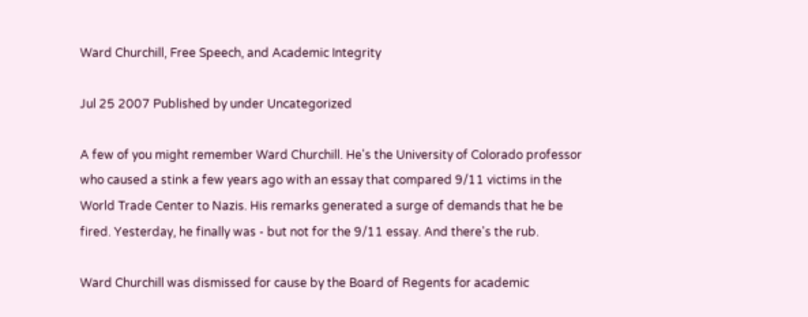Ward Churchill, Free Speech, and Academic Integrity

Jul 25 2007 Published by under Uncategorized

A few of you might remember Ward Churchill. He's the University of Colorado professor who caused a stink a few years ago with an essay that compared 9/11 victims in the World Trade Center to Nazis. His remarks generated a surge of demands that he be fired. Yesterday, he finally was - but not for the 9/11 essay. And there's the rub.

Ward Churchill was dismissed for cause by the Board of Regents for academic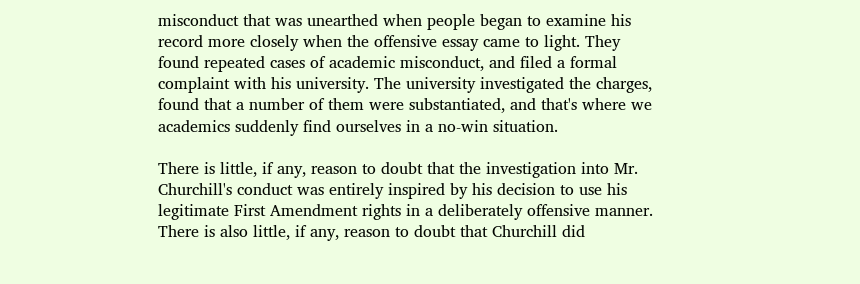misconduct that was unearthed when people began to examine his record more closely when the offensive essay came to light. They found repeated cases of academic misconduct, and filed a formal complaint with his university. The university investigated the charges, found that a number of them were substantiated, and that's where we academics suddenly find ourselves in a no-win situation.

There is little, if any, reason to doubt that the investigation into Mr. Churchill's conduct was entirely inspired by his decision to use his legitimate First Amendment rights in a deliberately offensive manner. There is also little, if any, reason to doubt that Churchill did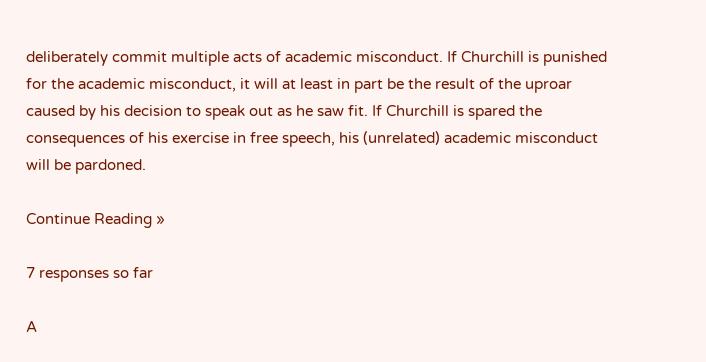deliberately commit multiple acts of academic misconduct. If Churchill is punished for the academic misconduct, it will at least in part be the result of the uproar caused by his decision to speak out as he saw fit. If Churchill is spared the consequences of his exercise in free speech, his (unrelated) academic misconduct will be pardoned.

Continue Reading »

7 responses so far

A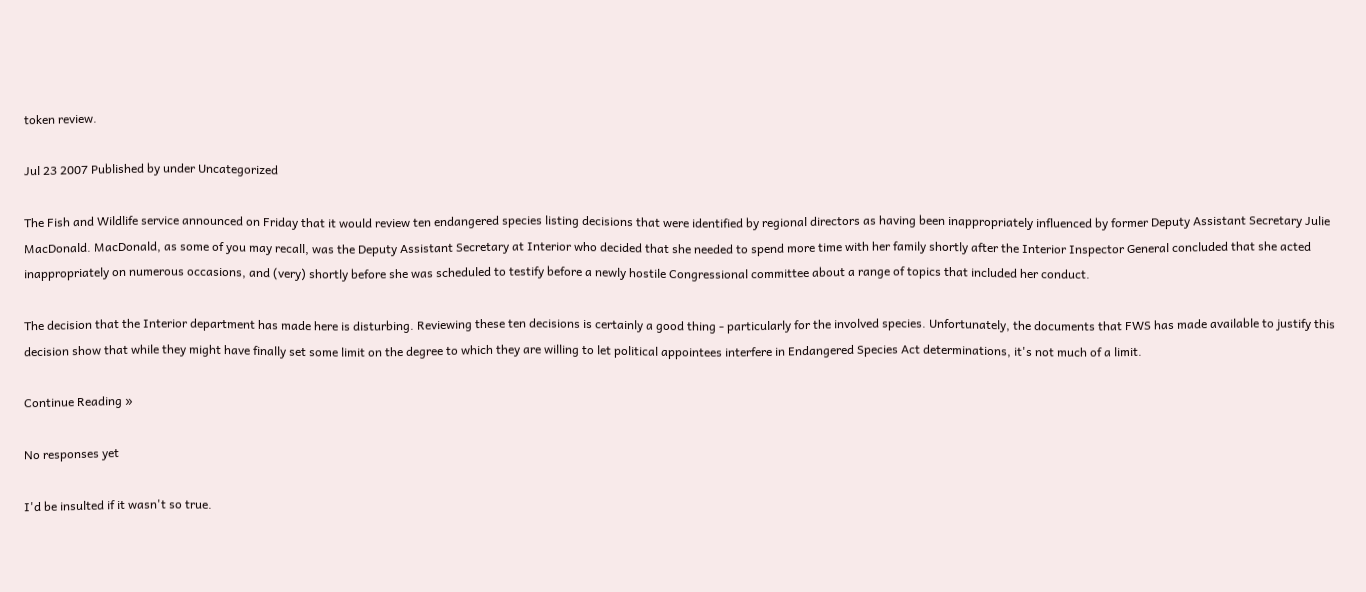token review.

Jul 23 2007 Published by under Uncategorized

The Fish and Wildlife service announced on Friday that it would review ten endangered species listing decisions that were identified by regional directors as having been inappropriately influenced by former Deputy Assistant Secretary Julie MacDonald. MacDonald, as some of you may recall, was the Deputy Assistant Secretary at Interior who decided that she needed to spend more time with her family shortly after the Interior Inspector General concluded that she acted inappropriately on numerous occasions, and (very) shortly before she was scheduled to testify before a newly hostile Congressional committee about a range of topics that included her conduct.

The decision that the Interior department has made here is disturbing. Reviewing these ten decisions is certainly a good thing - particularly for the involved species. Unfortunately, the documents that FWS has made available to justify this decision show that while they might have finally set some limit on the degree to which they are willing to let political appointees interfere in Endangered Species Act determinations, it's not much of a limit.

Continue Reading »

No responses yet

I'd be insulted if it wasn't so true.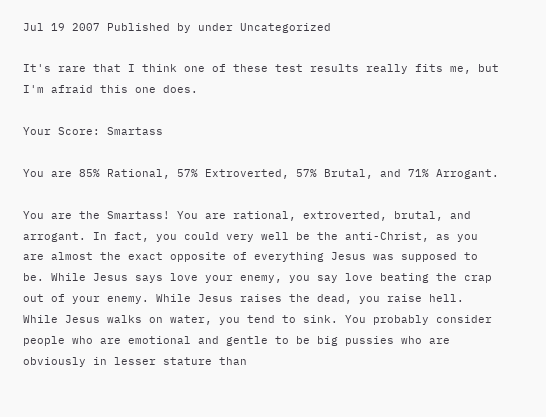Jul 19 2007 Published by under Uncategorized

It's rare that I think one of these test results really fits me, but I'm afraid this one does.

Your Score: Smartass

You are 85% Rational, 57% Extroverted, 57% Brutal, and 71% Arrogant.

You are the Smartass! You are rational, extroverted, brutal, and arrogant. In fact, you could very well be the anti-Christ, as you are almost the exact opposite of everything Jesus was supposed to be. While Jesus says love your enemy, you say love beating the crap out of your enemy. While Jesus raises the dead, you raise hell. While Jesus walks on water, you tend to sink. You probably consider people who are emotional and gentle to be big pussies who are obviously in lesser stature than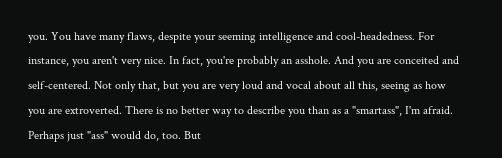you. You have many flaws, despite your seeming intelligence and cool-headedness. For instance, you aren't very nice. In fact, you're probably an asshole. And you are conceited and self-centered. Not only that, but you are very loud and vocal about all this, seeing as how you are extroverted. There is no better way to describe you than as a "smartass", I'm afraid. Perhaps just "ass" would do, too. But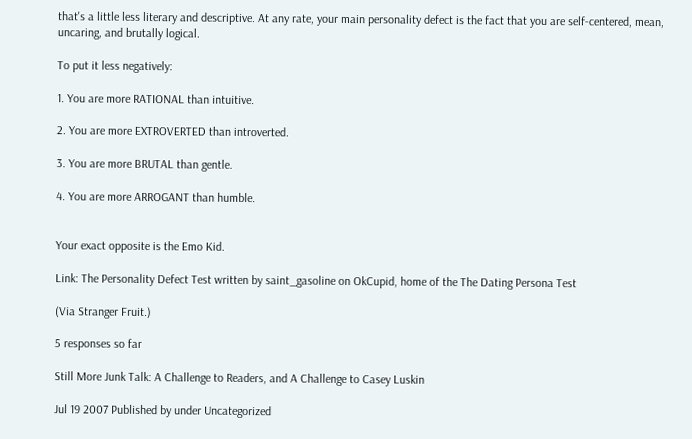that's a little less literary and descriptive. At any rate, your main personality defect is the fact that you are self-centered, mean, uncaring, and brutally logical.

To put it less negatively:

1. You are more RATIONAL than intuitive.

2. You are more EXTROVERTED than introverted.

3. You are more BRUTAL than gentle.

4. You are more ARROGANT than humble.


Your exact opposite is the Emo Kid.

Link: The Personality Defect Test written by saint_gasoline on OkCupid, home of the The Dating Persona Test

(Via Stranger Fruit.)

5 responses so far

Still More Junk Talk: A Challenge to Readers, and A Challenge to Casey Luskin

Jul 19 2007 Published by under Uncategorized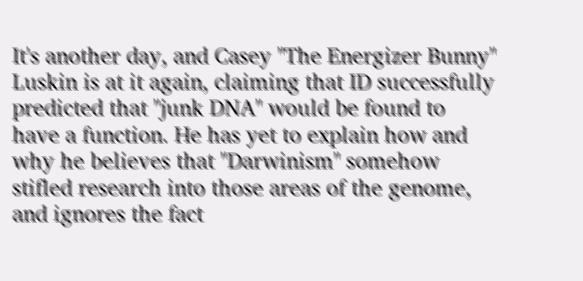It's another day, and Casey "The Energizer Bunny" Luskin is at it again, claiming that ID successfully predicted that "junk DNA" would be found to have a function. He has yet to explain how and why he believes that "Darwinism" somehow stifled research into those areas of the genome, and ignores the fact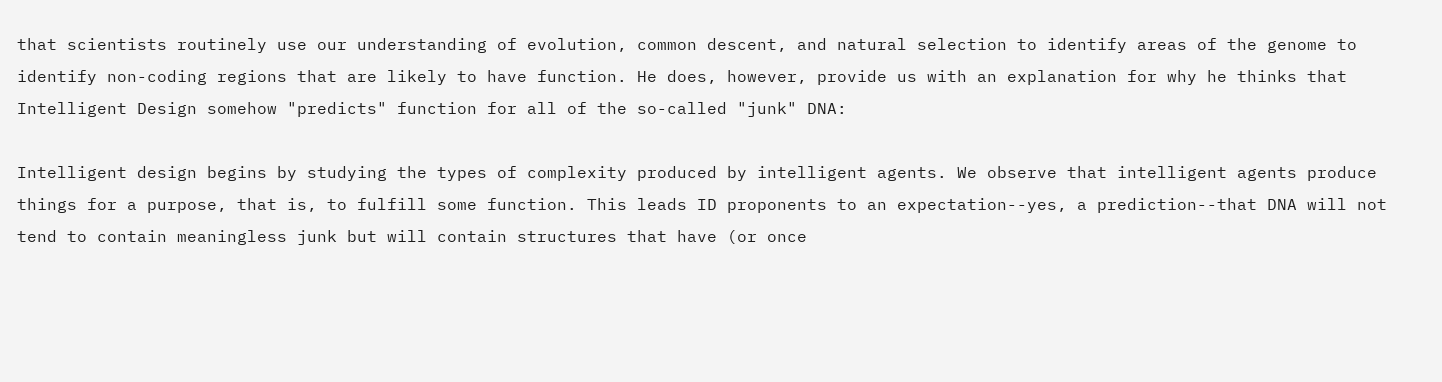that scientists routinely use our understanding of evolution, common descent, and natural selection to identify areas of the genome to identify non-coding regions that are likely to have function. He does, however, provide us with an explanation for why he thinks that Intelligent Design somehow "predicts" function for all of the so-called "junk" DNA:

Intelligent design begins by studying the types of complexity produced by intelligent agents. We observe that intelligent agents produce things for a purpose, that is, to fulfill some function. This leads ID proponents to an expectation--yes, a prediction--that DNA will not tend to contain meaningless junk but will contain structures that have (or once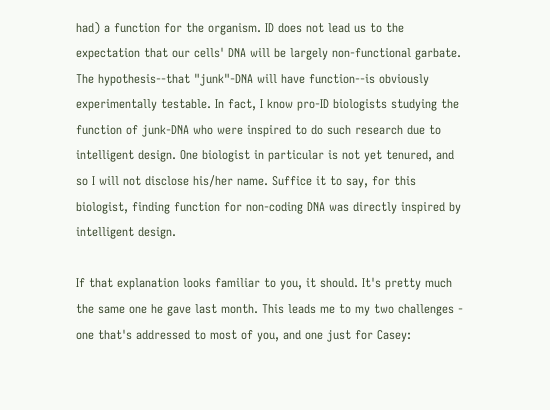had) a function for the organism. ID does not lead us to the expectation that our cells' DNA will be largely non-functional garbate. The hypothesis--that "junk"-DNA will have function--is obviously experimentally testable. In fact, I know pro-ID biologists studying the function of junk-DNA who were inspired to do such research due to intelligent design. One biologist in particular is not yet tenured, and so I will not disclose his/her name. Suffice it to say, for this biologist, finding function for non-coding DNA was directly inspired by intelligent design.

If that explanation looks familiar to you, it should. It's pretty much the same one he gave last month. This leads me to my two challenges - one that's addressed to most of you, and one just for Casey: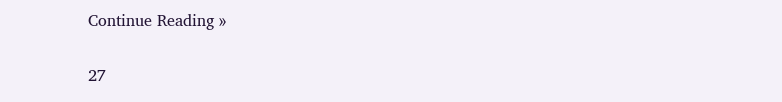Continue Reading »

27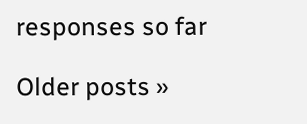responses so far

Older posts »